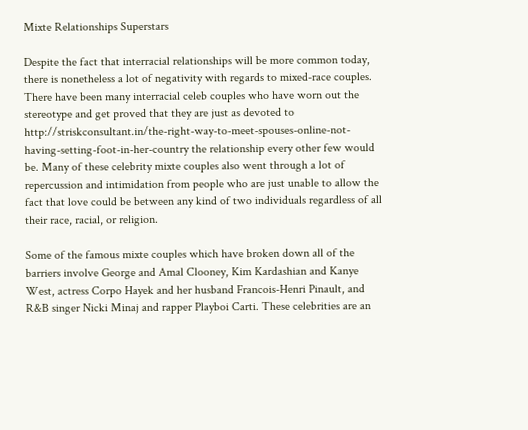Mixte Relationships Superstars

Despite the fact that interracial relationships will be more common today, there is nonetheless a lot of negativity with regards to mixed-race couples. There have been many interracial celeb couples who have worn out the stereotype and get proved that they are just as devoted to http://striskconsultant.in/the-right-way-to-meet-spouses-online-not-having-setting-foot-in-her-country the relationship every other few would be. Many of these celebrity mixte couples also went through a lot of repercussion and intimidation from people who are just unable to allow the fact that love could be between any kind of two individuals regardless of all their race, racial, or religion.

Some of the famous mixte couples which have broken down all of the barriers involve George and Amal Clooney, Kim Kardashian and Kanye West, actress Corpo Hayek and her husband Francois-Henri Pinault, and R&B singer Nicki Minaj and rapper Playboi Carti. These celebrities are an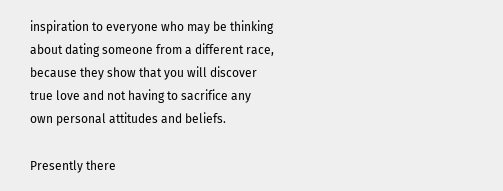inspiration to everyone who may be thinking about dating someone from a different race, because they show that you will discover true love and not having to sacrifice any own personal attitudes and beliefs.

Presently there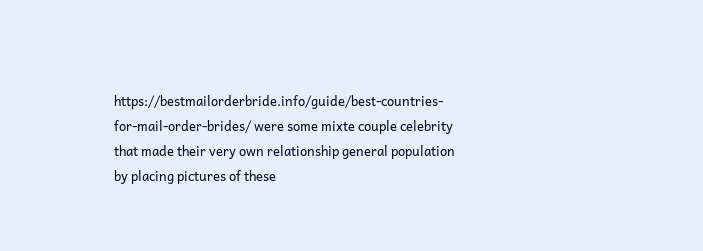https://bestmailorderbride.info/guide/best-countries-for-mail-order-brides/ were some mixte couple celebrity that made their very own relationship general population by placing pictures of these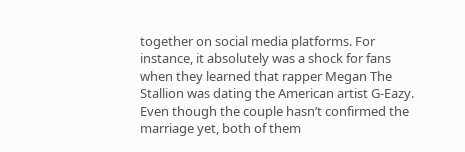together on social media platforms. For instance, it absolutely was a shock for fans when they learned that rapper Megan The Stallion was dating the American artist G-Eazy. Even though the couple hasn’t confirmed the marriage yet, both of them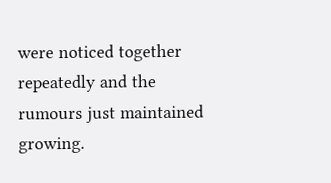were noticed together repeatedly and the rumours just maintained growing.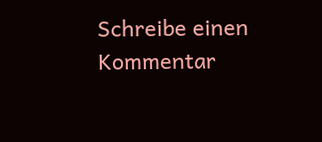Schreibe einen Kommentar